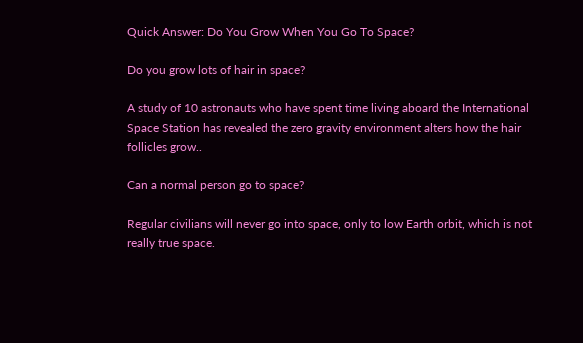Quick Answer: Do You Grow When You Go To Space?

Do you grow lots of hair in space?

A study of 10 astronauts who have spent time living aboard the International Space Station has revealed the zero gravity environment alters how the hair follicles grow..

Can a normal person go to space?

Regular civilians will never go into space, only to low Earth orbit, which is not really true space.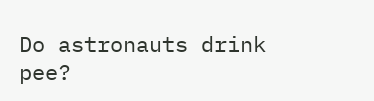Do astronauts drink pee?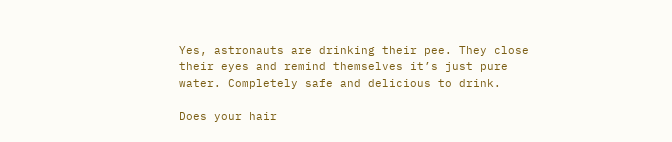Yes, astronauts are drinking their pee. They close their eyes and remind themselves it’s just pure water. Completely safe and delicious to drink.

Does your hair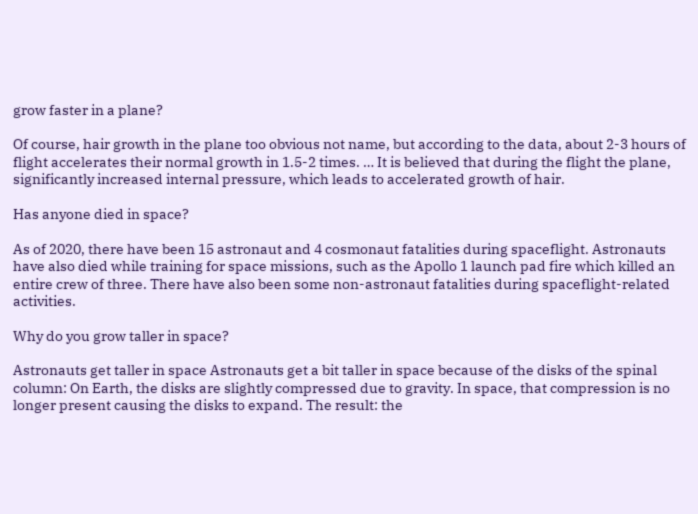grow faster in a plane?

Of course, hair growth in the plane too obvious not name, but according to the data, about 2-3 hours of flight accelerates their normal growth in 1.5-2 times. … It is believed that during the flight the plane, significantly increased internal pressure, which leads to accelerated growth of hair.

Has anyone died in space?

As of 2020, there have been 15 astronaut and 4 cosmonaut fatalities during spaceflight. Astronauts have also died while training for space missions, such as the Apollo 1 launch pad fire which killed an entire crew of three. There have also been some non-astronaut fatalities during spaceflight-related activities.

Why do you grow taller in space?

Astronauts get taller in space Astronauts get a bit taller in space because of the disks of the spinal column: On Earth, the disks are slightly compressed due to gravity. In space, that compression is no longer present causing the disks to expand. The result: the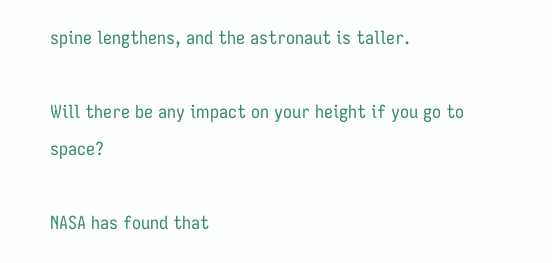spine lengthens, and the astronaut is taller.

Will there be any impact on your height if you go to space?

NASA has found that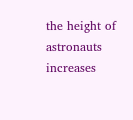the height of astronauts increases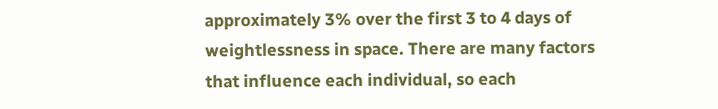approximately 3% over the first 3 to 4 days of weightlessness in space. There are many factors that influence each individual, so each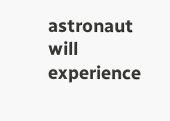astronaut will experience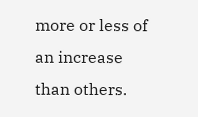more or less of an increase than others.